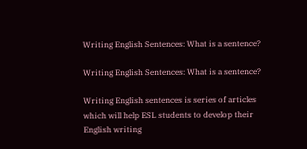Writing English Sentences: What is a sentence?

Writing English Sentences: What is a sentence?

Writing English sentences is series of articles which will help ESL students to develop their English writing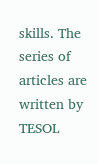skills. The series of articles are written by TESOL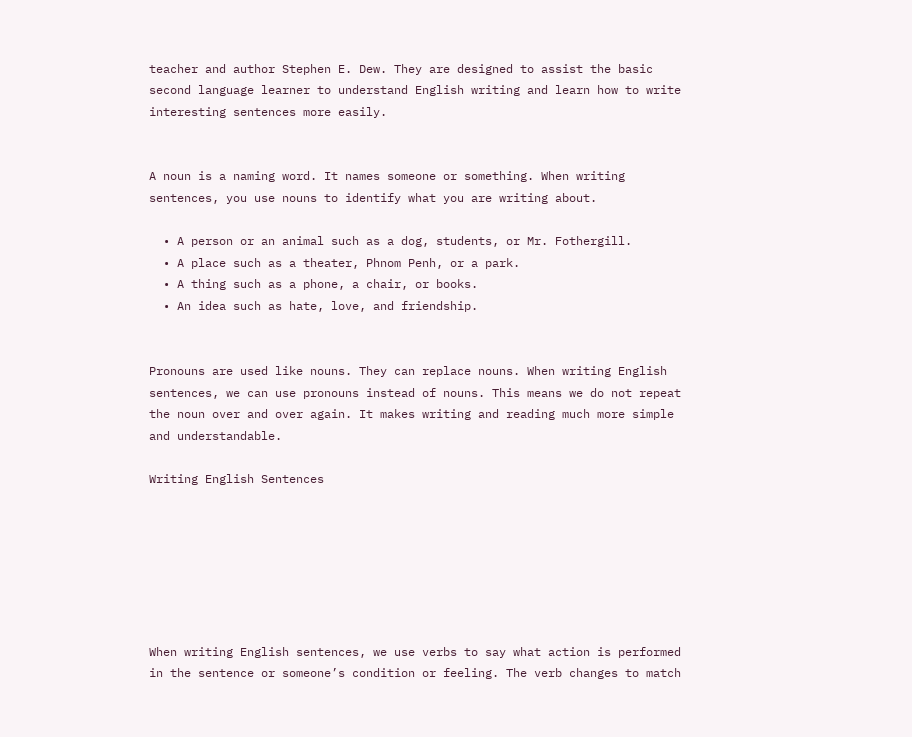teacher and author Stephen E. Dew. They are designed to assist the basic second language learner to understand English writing and learn how to write interesting sentences more easily.


A noun is a naming word. It names someone or something. When writing sentences, you use nouns to identify what you are writing about.

  • A person or an animal such as a dog, students, or Mr. Fothergill.
  • A place such as a theater, Phnom Penh, or a park.
  • A thing such as a phone, a chair, or books.
  • An idea such as hate, love, and friendship.


Pronouns are used like nouns. They can replace nouns. When writing English sentences, we can use pronouns instead of nouns. This means we do not repeat the noun over and over again. It makes writing and reading much more simple and understandable.

Writing English Sentences







When writing English sentences, we use verbs to say what action is performed in the sentence or someone’s condition or feeling. The verb changes to match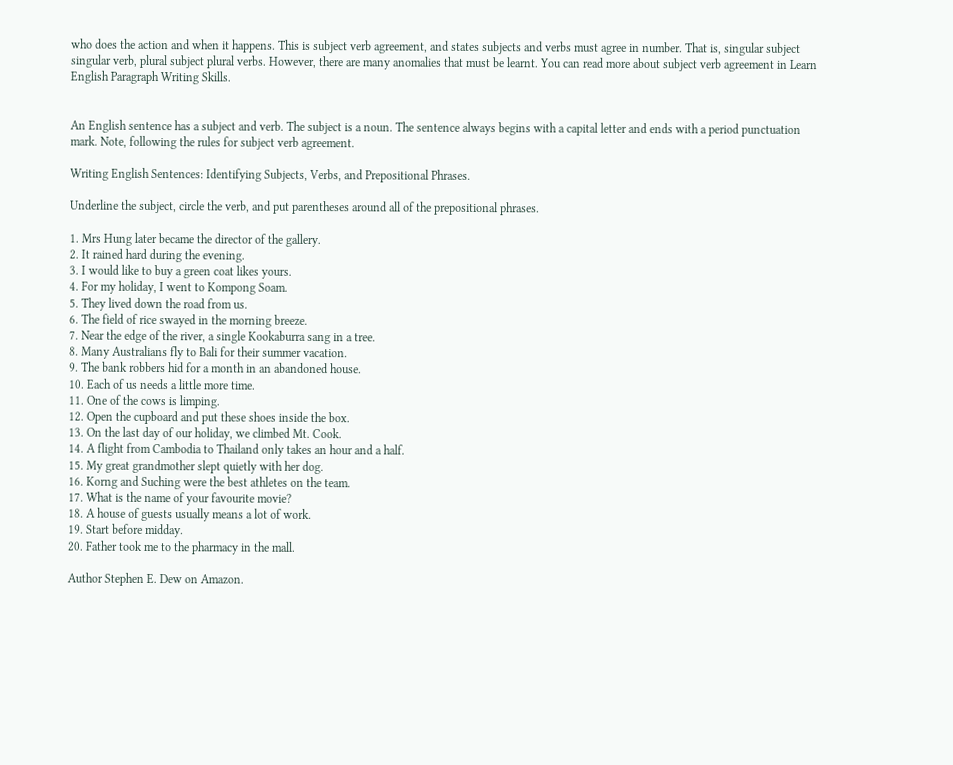who does the action and when it happens. This is subject verb agreement, and states subjects and verbs must agree in number. That is, singular subject singular verb, plural subject plural verbs. However, there are many anomalies that must be learnt. You can read more about subject verb agreement in Learn English Paragraph Writing Skills.


An English sentence has a subject and verb. The subject is a noun. The sentence always begins with a capital letter and ends with a period punctuation mark. Note, following the rules for subject verb agreement.

Writing English Sentences: Identifying Subjects, Verbs, and Prepositional Phrases.

Underline the subject, circle the verb, and put parentheses around all of the prepositional phrases.

1. Mrs Hung later became the director of the gallery.
2. It rained hard during the evening.
3. I would like to buy a green coat likes yours.
4. For my holiday, I went to Kompong Soam.
5. They lived down the road from us.
6. The field of rice swayed in the morning breeze.
7. Near the edge of the river, a single Kookaburra sang in a tree.
8. Many Australians fly to Bali for their summer vacation.
9. The bank robbers hid for a month in an abandoned house.
10. Each of us needs a little more time.
11. One of the cows is limping.
12. Open the cupboard and put these shoes inside the box.
13. On the last day of our holiday, we climbed Mt. Cook.
14. A flight from Cambodia to Thailand only takes an hour and a half.
15. My great grandmother slept quietly with her dog.
16. Korng and Suching were the best athletes on the team.
17. What is the name of your favourite movie?
18. A house of guests usually means a lot of work.
19. Start before midday.
20. Father took me to the pharmacy in the mall.

Author Stephen E. Dew on Amazon.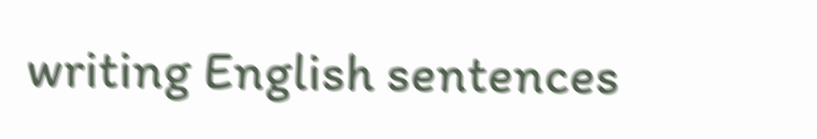writing English sentences